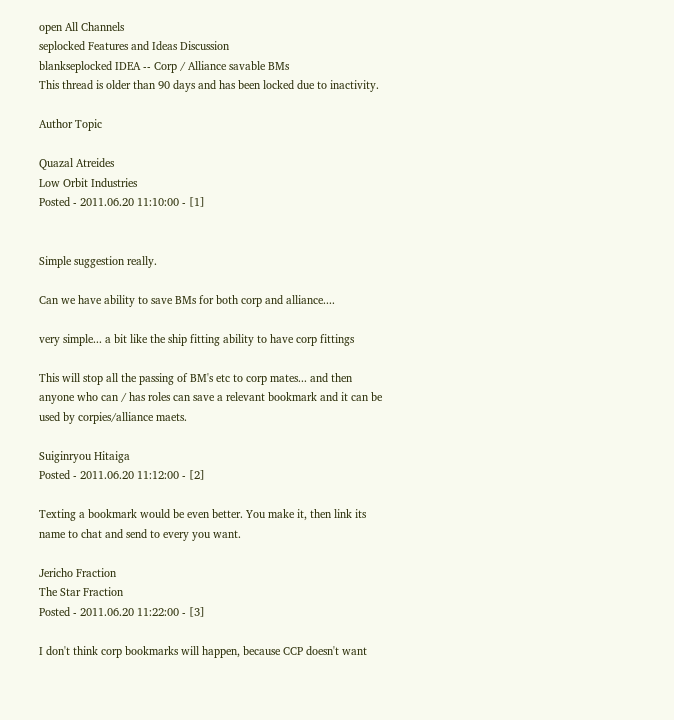open All Channels
seplocked Features and Ideas Discussion
blankseplocked IDEA -- Corp / Alliance savable BMs
This thread is older than 90 days and has been locked due to inactivity.

Author Topic

Quazal Atreides
Low Orbit Industries
Posted - 2011.06.20 11:10:00 - [1]


Simple suggestion really.

Can we have ability to save BMs for both corp and alliance....

very simple... a bit like the ship fitting ability to have corp fittings

This will stop all the passing of BM's etc to corp mates... and then anyone who can / has roles can save a relevant bookmark and it can be used by corpies/alliance maets.

Suiginryou Hitaiga
Posted - 2011.06.20 11:12:00 - [2]

Texting a bookmark would be even better. You make it, then link its name to chat and send to every you want.

Jericho Fraction
The Star Fraction
Posted - 2011.06.20 11:22:00 - [3]

I don't think corp bookmarks will happen, because CCP doesn't want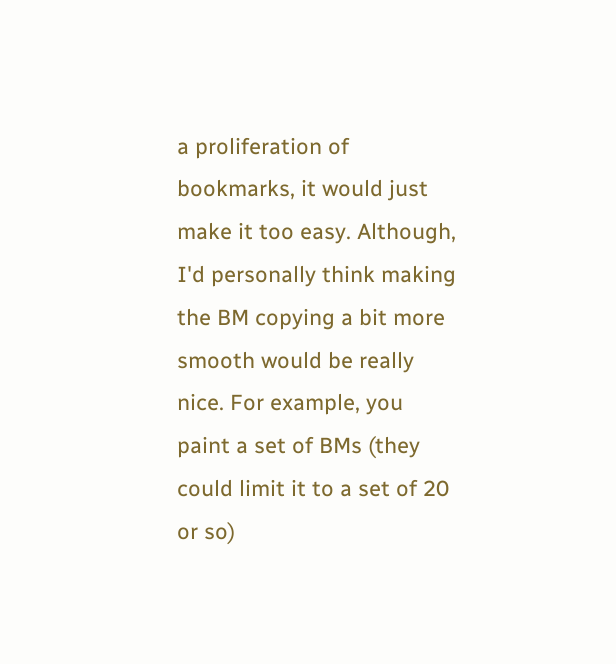a proliferation of bookmarks, it would just make it too easy. Although, I'd personally think making the BM copying a bit more smooth would be really nice. For example, you paint a set of BMs (they could limit it to a set of 20 or so)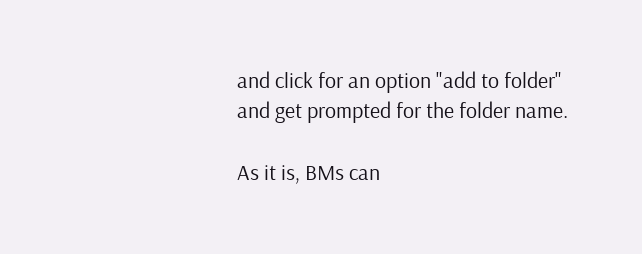and click for an option "add to folder" and get prompted for the folder name.

As it is, BMs can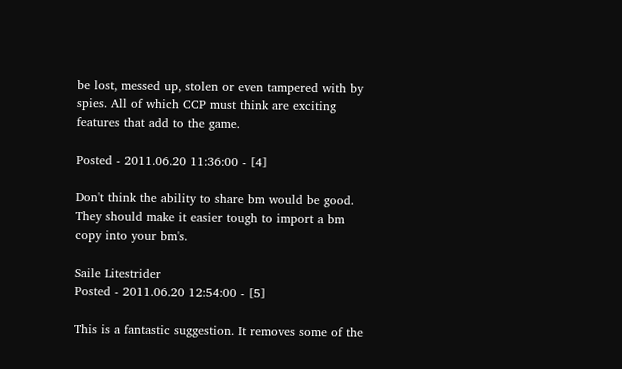be lost, messed up, stolen or even tampered with by spies. All of which CCP must think are exciting features that add to the game.

Posted - 2011.06.20 11:36:00 - [4]

Don't think the ability to share bm would be good.
They should make it easier tough to import a bm copy into your bm's.

Saile Litestrider
Posted - 2011.06.20 12:54:00 - [5]

This is a fantastic suggestion. It removes some of the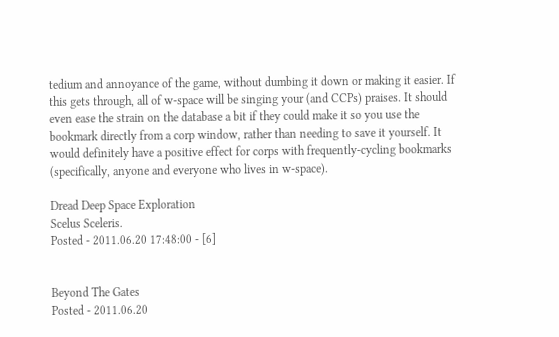tedium and annoyance of the game, without dumbing it down or making it easier. If this gets through, all of w-space will be singing your (and CCPs) praises. It should even ease the strain on the database a bit if they could make it so you use the bookmark directly from a corp window, rather than needing to save it yourself. It would definitely have a positive effect for corps with frequently-cycling bookmarks (specifically, anyone and everyone who lives in w-space).

Dread Deep Space Exploration
Scelus Sceleris.
Posted - 2011.06.20 17:48:00 - [6]


Beyond The Gates
Posted - 2011.06.20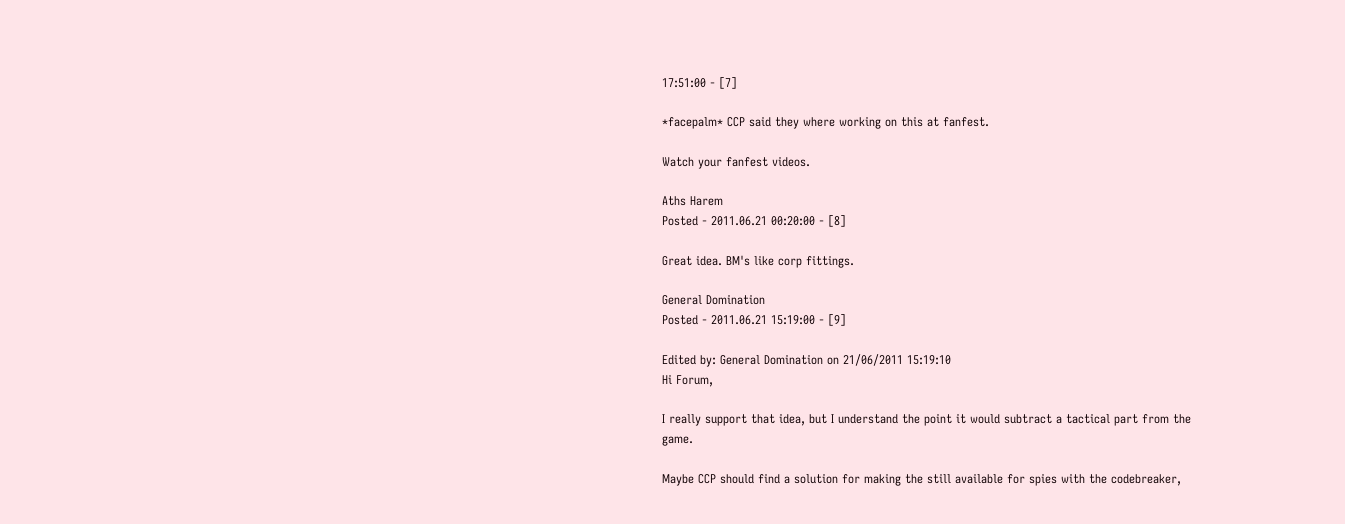17:51:00 - [7]

*facepalm* CCP said they where working on this at fanfest.

Watch your fanfest videos.

Aths Harem
Posted - 2011.06.21 00:20:00 - [8]

Great idea. BM's like corp fittings.

General Domination
Posted - 2011.06.21 15:19:00 - [9]

Edited by: General Domination on 21/06/2011 15:19:10
Hi Forum,

I really support that idea, but I understand the point it would subtract a tactical part from the game.

Maybe CCP should find a solution for making the still available for spies with the codebreaker,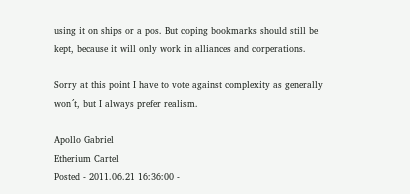using it on ships or a pos. But coping bookmarks should still be kept, because it will only work in alliances and corperations.

Sorry at this point I have to vote against complexity as generally won´t, but I always prefer realism.

Apollo Gabriel
Etherium Cartel
Posted - 2011.06.21 16:36:00 -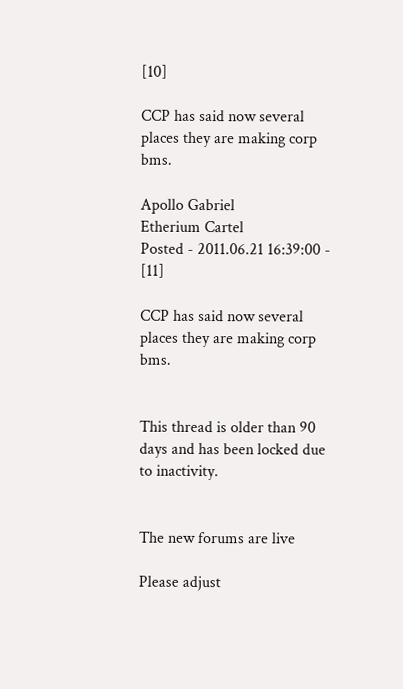[10]

CCP has said now several places they are making corp bms.

Apollo Gabriel
Etherium Cartel
Posted - 2011.06.21 16:39:00 - [11]

CCP has said now several places they are making corp bms.


This thread is older than 90 days and has been locked due to inactivity.


The new forums are live

Please adjust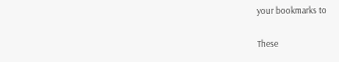your bookmarks to

These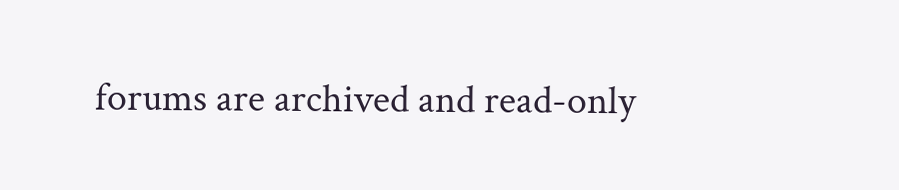forums are archived and read-only